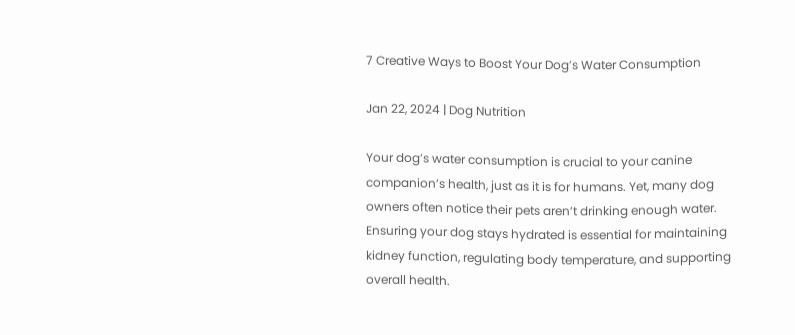7 Creative Ways to Boost Your Dog’s Water Consumption

Jan 22, 2024 | Dog Nutrition

Your dog’s water consumption is crucial to your canine companion’s health, just as it is for humans. Yet, many dog owners often notice their pets aren’t drinking enough water. Ensuring your dog stays hydrated is essential for maintaining kidney function, regulating body temperature, and supporting overall health.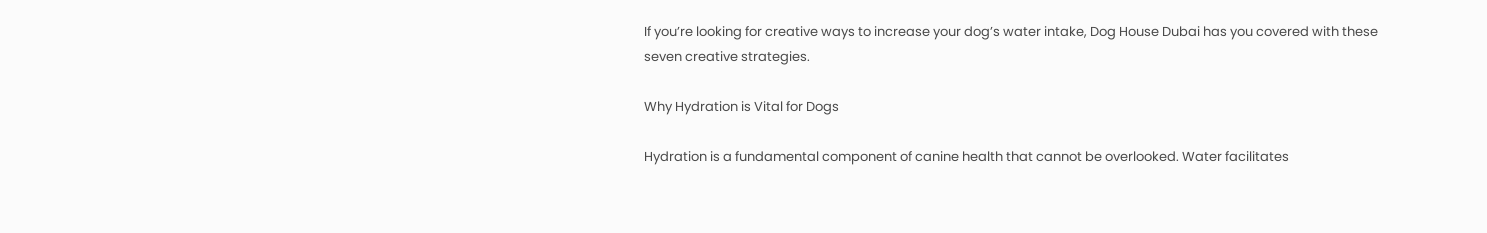If you’re looking for creative ways to increase your dog’s water intake, Dog House Dubai has you covered with these seven creative strategies.

Why Hydration is Vital for Dogs

Hydration is a fundamental component of canine health that cannot be overlooked. Water facilitates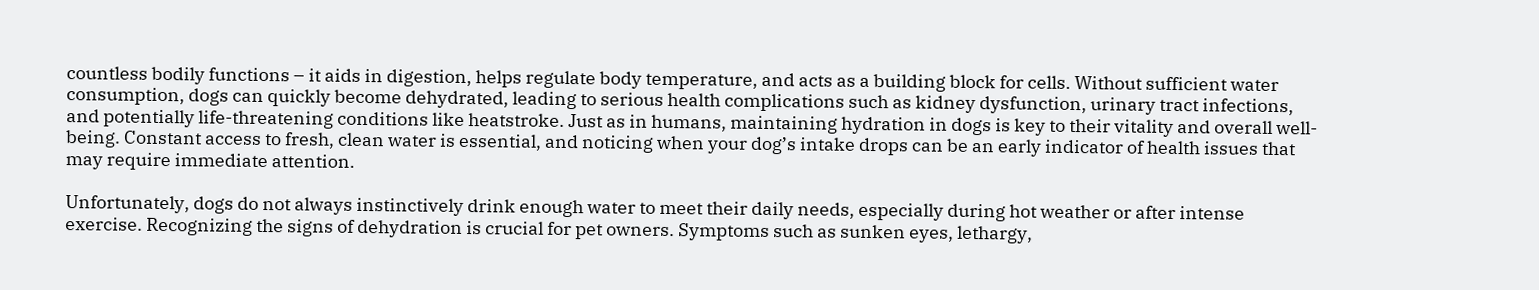countless bodily functions – it aids in digestion, helps regulate body temperature, and acts as a building block for cells. Without sufficient water consumption, dogs can quickly become dehydrated, leading to serious health complications such as kidney dysfunction, urinary tract infections, and potentially life-threatening conditions like heatstroke. Just as in humans, maintaining hydration in dogs is key to their vitality and overall well-being. Constant access to fresh, clean water is essential, and noticing when your dog’s intake drops can be an early indicator of health issues that may require immediate attention.

Unfortunately, dogs do not always instinctively drink enough water to meet their daily needs, especially during hot weather or after intense exercise. Recognizing the signs of dehydration is crucial for pet owners. Symptoms such as sunken eyes, lethargy,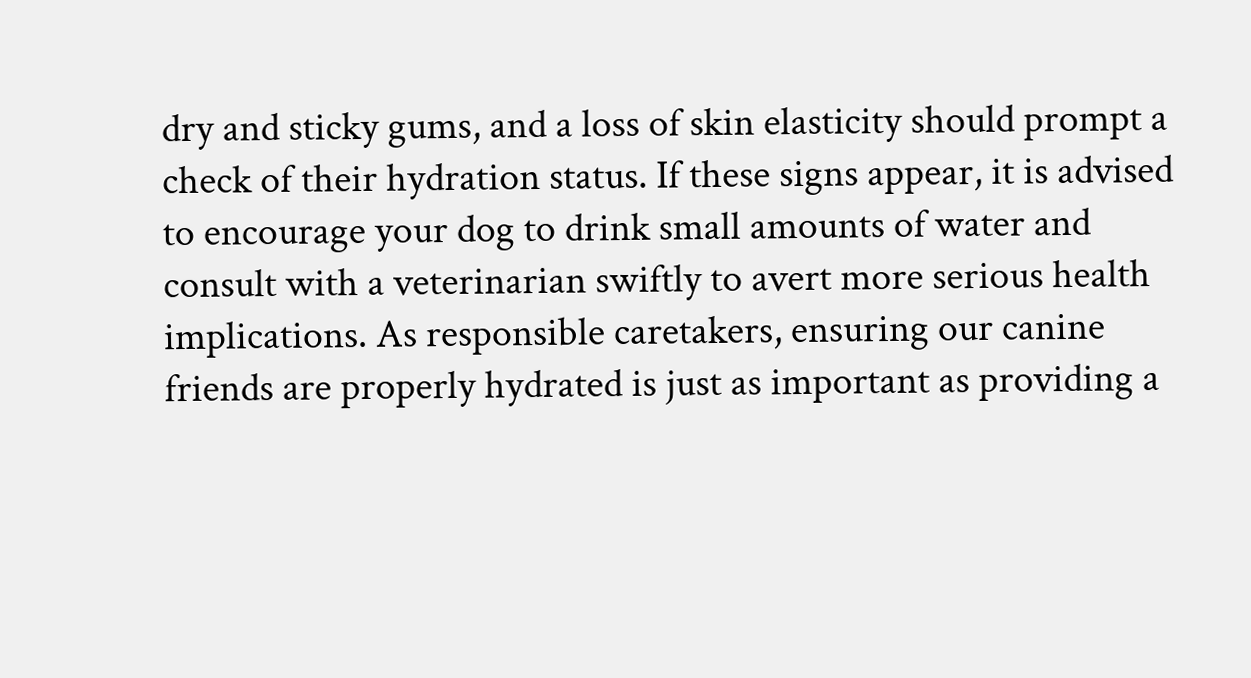dry and sticky gums, and a loss of skin elasticity should prompt a check of their hydration status. If these signs appear, it is advised to encourage your dog to drink small amounts of water and consult with a veterinarian swiftly to avert more serious health implications. As responsible caretakers, ensuring our canine friends are properly hydrated is just as important as providing a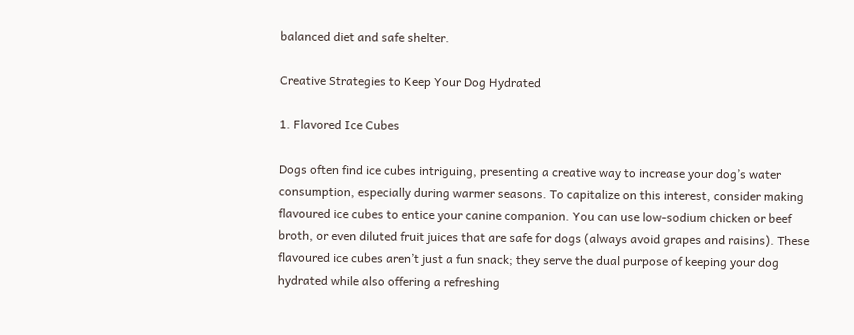balanced diet and safe shelter.

Creative Strategies to Keep Your Dog Hydrated

1. Flavored Ice Cubes

Dogs often find ice cubes intriguing, presenting a creative way to increase your dog’s water consumption, especially during warmer seasons. To capitalize on this interest, consider making flavoured ice cubes to entice your canine companion. You can use low-sodium chicken or beef broth, or even diluted fruit juices that are safe for dogs (always avoid grapes and raisins). These flavoured ice cubes aren’t just a fun snack; they serve the dual purpose of keeping your dog hydrated while also offering a refreshing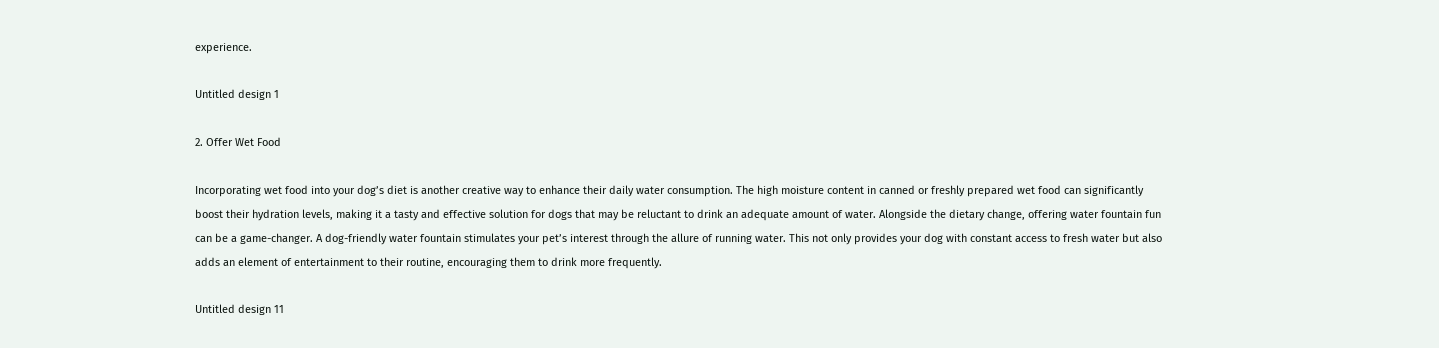experience.

Untitled design 1

2. Offer Wet Food

Incorporating wet food into your dog’s diet is another creative way to enhance their daily water consumption. The high moisture content in canned or freshly prepared wet food can significantly boost their hydration levels, making it a tasty and effective solution for dogs that may be reluctant to drink an adequate amount of water. Alongside the dietary change, offering water fountain fun can be a game-changer. A dog-friendly water fountain stimulates your pet’s interest through the allure of running water. This not only provides your dog with constant access to fresh water but also adds an element of entertainment to their routine, encouraging them to drink more frequently.

Untitled design 11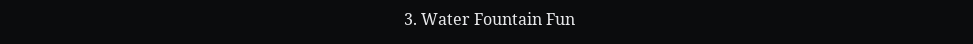3. Water Fountain Fun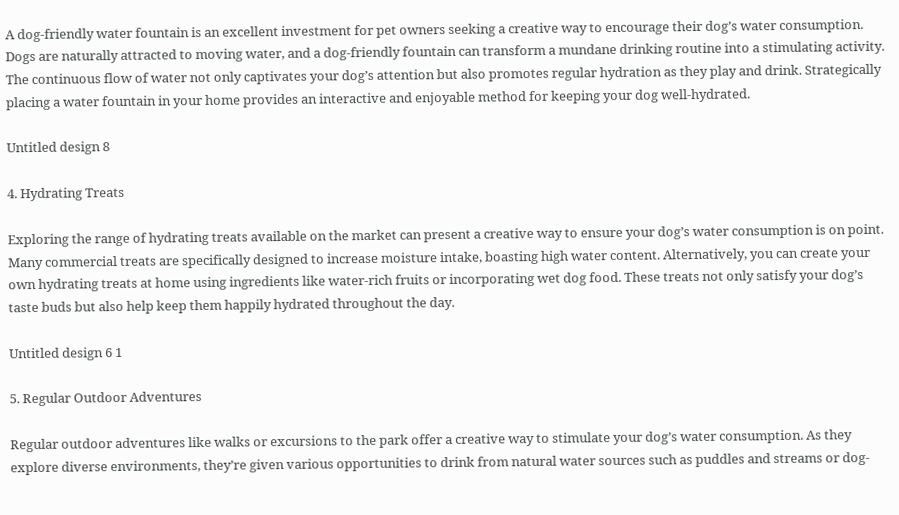A dog-friendly water fountain is an excellent investment for pet owners seeking a creative way to encourage their dog’s water consumption. Dogs are naturally attracted to moving water, and a dog-friendly fountain can transform a mundane drinking routine into a stimulating activity. The continuous flow of water not only captivates your dog’s attention but also promotes regular hydration as they play and drink. Strategically placing a water fountain in your home provides an interactive and enjoyable method for keeping your dog well-hydrated.

Untitled design 8

4. Hydrating Treats

Exploring the range of hydrating treats available on the market can present a creative way to ensure your dog’s water consumption is on point. Many commercial treats are specifically designed to increase moisture intake, boasting high water content. Alternatively, you can create your own hydrating treats at home using ingredients like water-rich fruits or incorporating wet dog food. These treats not only satisfy your dog’s taste buds but also help keep them happily hydrated throughout the day.

Untitled design 6 1

5. Regular Outdoor Adventures

Regular outdoor adventures like walks or excursions to the park offer a creative way to stimulate your dog’s water consumption. As they explore diverse environments, they’re given various opportunities to drink from natural water sources such as puddles and streams or dog-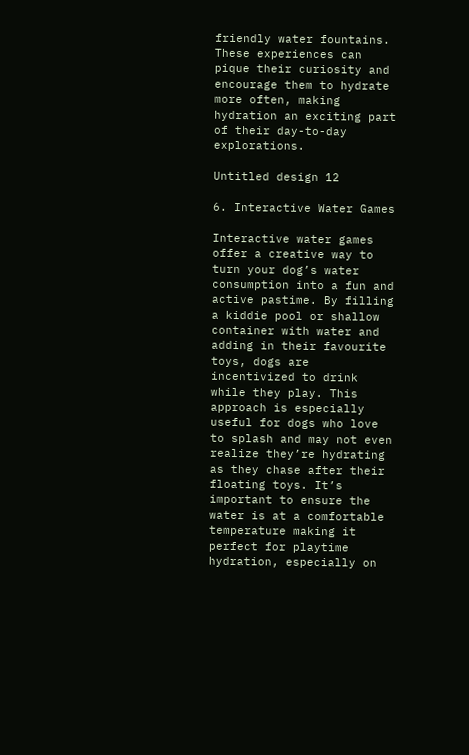friendly water fountains. These experiences can pique their curiosity and encourage them to hydrate more often, making hydration an exciting part of their day-to-day explorations.

Untitled design 12

6. Interactive Water Games

Interactive water games offer a creative way to turn your dog’s water consumption into a fun and active pastime. By filling a kiddie pool or shallow container with water and adding in their favourite toys, dogs are incentivized to drink while they play. This approach is especially useful for dogs who love to splash and may not even realize they’re hydrating as they chase after their floating toys. It’s important to ensure the water is at a comfortable temperature making it perfect for playtime hydration, especially on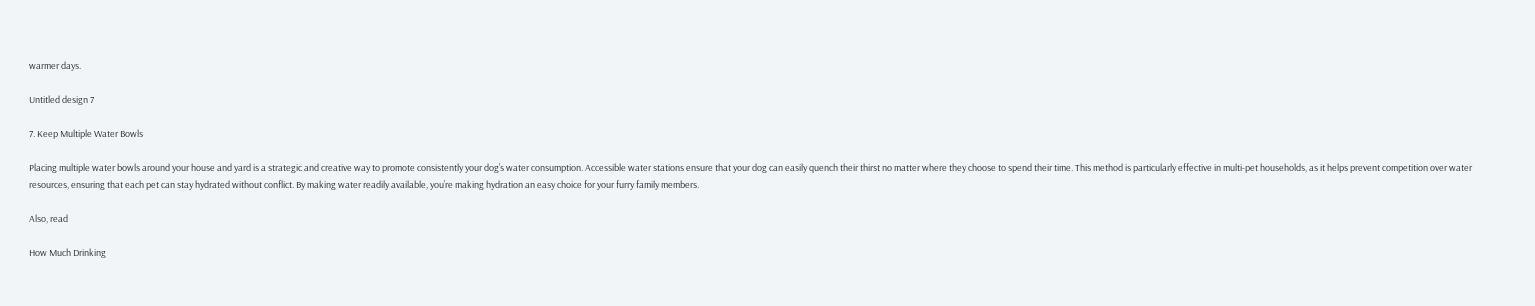warmer days.

Untitled design 7

7. Keep Multiple Water Bowls

Placing multiple water bowls around your house and yard is a strategic and creative way to promote consistently your dog’s water consumption. Accessible water stations ensure that your dog can easily quench their thirst no matter where they choose to spend their time. This method is particularly effective in multi-pet households, as it helps prevent competition over water resources, ensuring that each pet can stay hydrated without conflict. By making water readily available, you’re making hydration an easy choice for your furry family members.

Also, read

How Much Drinking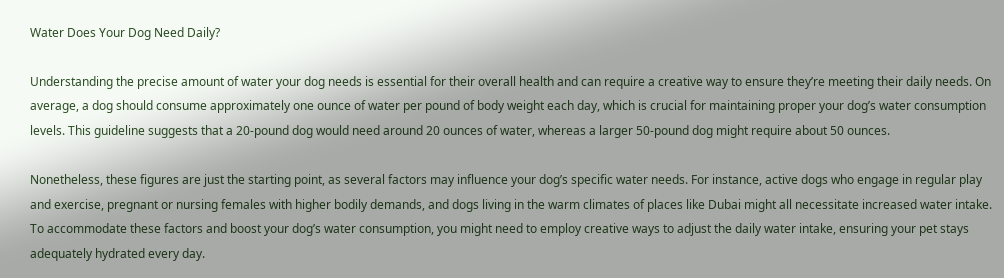Water Does Your Dog Need Daily?

Understanding the precise amount of water your dog needs is essential for their overall health and can require a creative way to ensure they’re meeting their daily needs. On average, a dog should consume approximately one ounce of water per pound of body weight each day, which is crucial for maintaining proper your dog’s water consumption levels. This guideline suggests that a 20-pound dog would need around 20 ounces of water, whereas a larger 50-pound dog might require about 50 ounces.

Nonetheless, these figures are just the starting point, as several factors may influence your dog’s specific water needs. For instance, active dogs who engage in regular play and exercise, pregnant or nursing females with higher bodily demands, and dogs living in the warm climates of places like Dubai might all necessitate increased water intake. To accommodate these factors and boost your dog’s water consumption, you might need to employ creative ways to adjust the daily water intake, ensuring your pet stays adequately hydrated every day.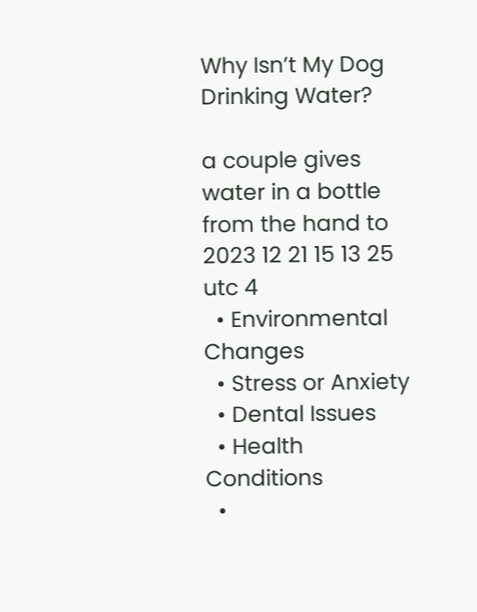Why Isn’t My Dog Drinking Water?

a couple gives water in a bottle from the hand to 2023 12 21 15 13 25 utc 4
  • Environmental Changes
  • Stress or Anxiety
  • Dental Issues
  • Health Conditions
  •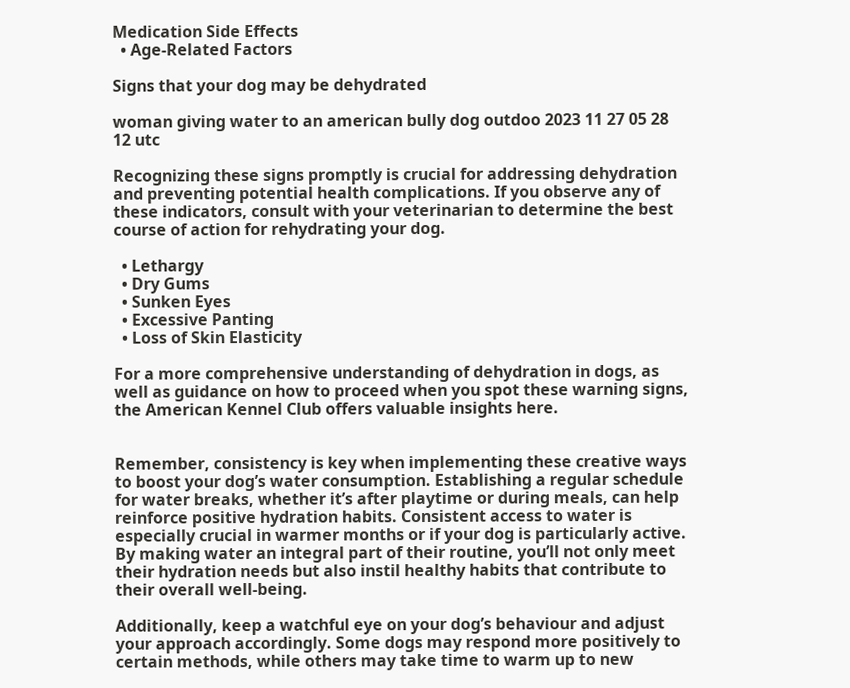Medication Side Effects
  • Age-Related Factors

Signs that your dog may be dehydrated

woman giving water to an american bully dog outdoo 2023 11 27 05 28 12 utc

Recognizing these signs promptly is crucial for addressing dehydration and preventing potential health complications. If you observe any of these indicators, consult with your veterinarian to determine the best course of action for rehydrating your dog.

  • Lethargy
  • Dry Gums
  • Sunken Eyes
  • Excessive Panting
  • Loss of Skin Elasticity

For a more comprehensive understanding of dehydration in dogs, as well as guidance on how to proceed when you spot these warning signs, the American Kennel Club offers valuable insights here.


Remember, consistency is key when implementing these creative ways to boost your dog’s water consumption. Establishing a regular schedule for water breaks, whether it’s after playtime or during meals, can help reinforce positive hydration habits. Consistent access to water is especially crucial in warmer months or if your dog is particularly active. By making water an integral part of their routine, you’ll not only meet their hydration needs but also instil healthy habits that contribute to their overall well-being.

Additionally, keep a watchful eye on your dog’s behaviour and adjust your approach accordingly. Some dogs may respond more positively to certain methods, while others may take time to warm up to new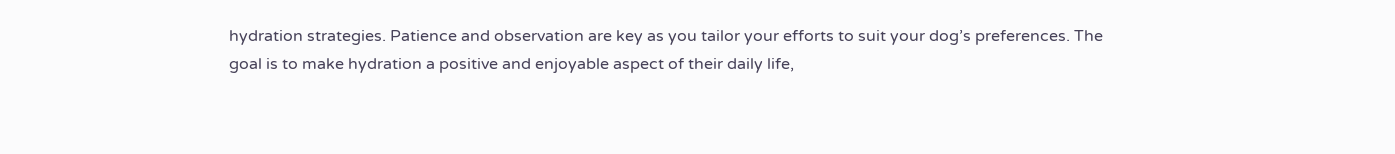hydration strategies. Patience and observation are key as you tailor your efforts to suit your dog’s preferences. The goal is to make hydration a positive and enjoyable aspect of their daily life,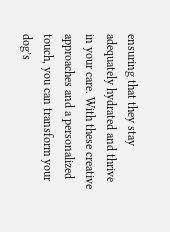ensuring that they stay adequately hydrated and thrive in your care. With these creative approaches and a personalized touch, you can transform your dog’s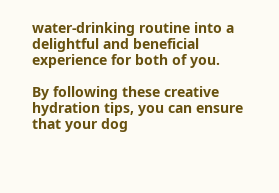water-drinking routine into a delightful and beneficial experience for both of you.

By following these creative hydration tips, you can ensure that your dog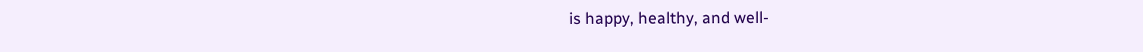is happy, healthy, and well-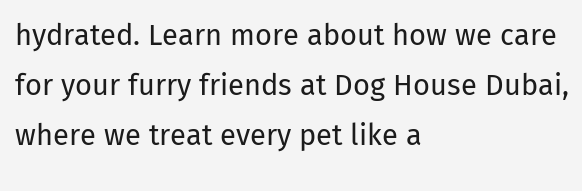hydrated. Learn more about how we care for your furry friends at Dog House Dubai, where we treat every pet like a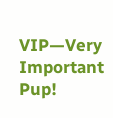VIP—Very Important Pup!